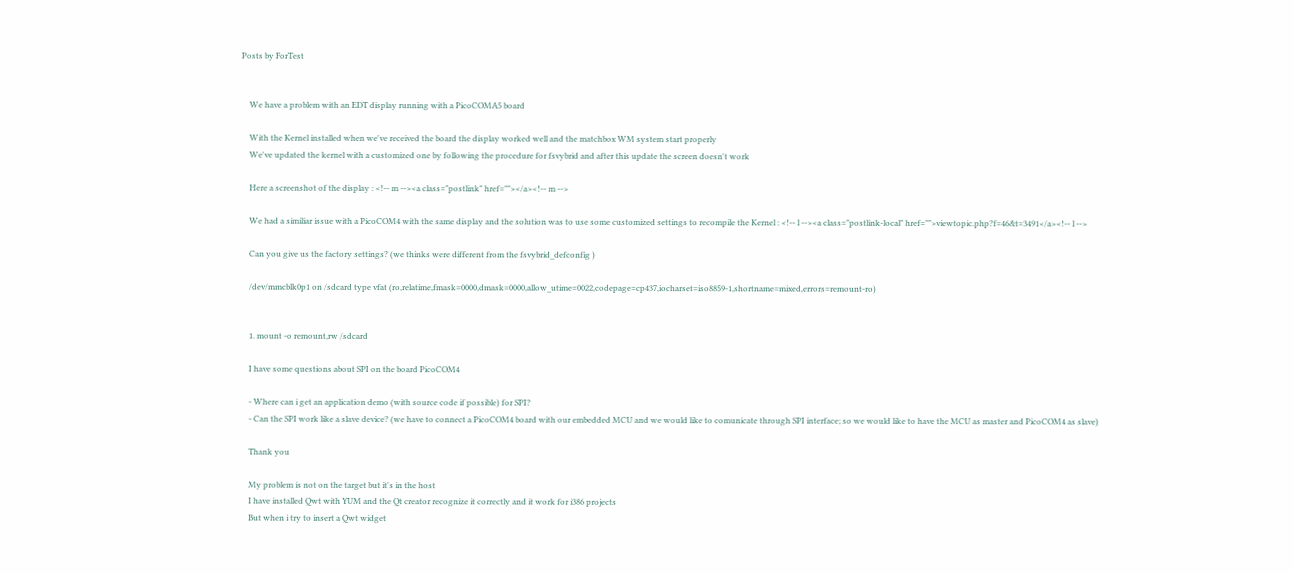Posts by ForTest


    We have a problem with an EDT display running with a PicoCOMA5 board

    With the Kernel installed when we've received the board the display worked well and the matchbox WM system start properly
    We've updated the kernel with a customized one by following the procedure for fsvybrid and after this update the screen doesn't work

    Here a screenshot of the display : <!-- m --><a class="postlink" href=""></a><!-- m -->

    We had a similiar issue with a PicoCOM4 with the same display and the solution was to use some customized settings to recompile the Kernel : <!-- l --><a class="postlink-local" href="">viewtopic.php?f=46&t=3491</a><!-- l -->

    Can you give us the factory settings? (we thinks were different from the fsvybrid_defconfig )

    /dev/mmcblk0p1 on /sdcard type vfat (ro,relatime,fmask=0000,dmask=0000,allow_utime=0022,codepage=cp437,iocharset=iso8859-1,shortname=mixed,errors=remount-ro)


    1. mount -o remount,rw /sdcard

    I have some questions about SPI on the board PicoCOM4

    - Where can i get an application demo (with source code if possible) for SPI?
    - Can the SPI work like a slave device? (we have to connect a PicoCOM4 board with our embedded MCU and we would like to comunicate through SPI interface; so we would like to have the MCU as master and PicoCOM4 as slave)

    Thank you

    My problem is not on the target but it's in the host
    I have installed Qwt with YUM and the Qt creator recognize it correctly and it work for i386 projects
    But when i try to insert a Qwt widget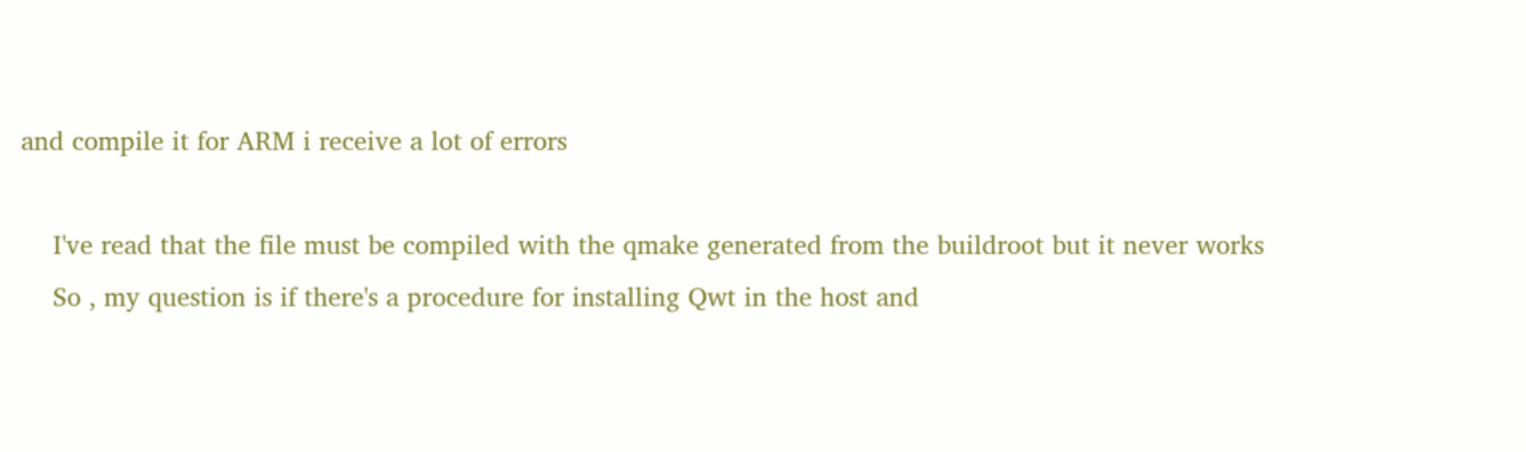and compile it for ARM i receive a lot of errors

    I've read that the file must be compiled with the qmake generated from the buildroot but it never works
    So , my question is if there's a procedure for installing Qwt in the host and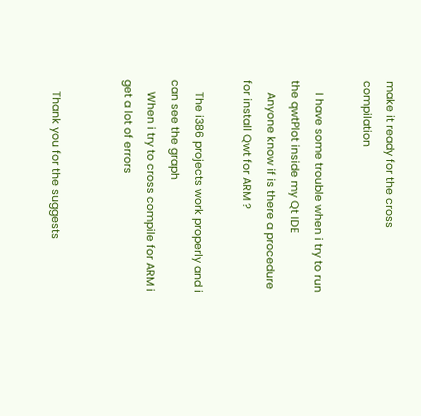make it ready for the cross compilation

    I have some trouble when i try to run the qwtPlot inside my Qt IDE
    Anyone know if is there a procedure for install Qwt for ARM ?

    The i386 projects work properly and i can see the graph
    When i try to cross compile for ARM i get a lot of errors


    Thank you for the suggests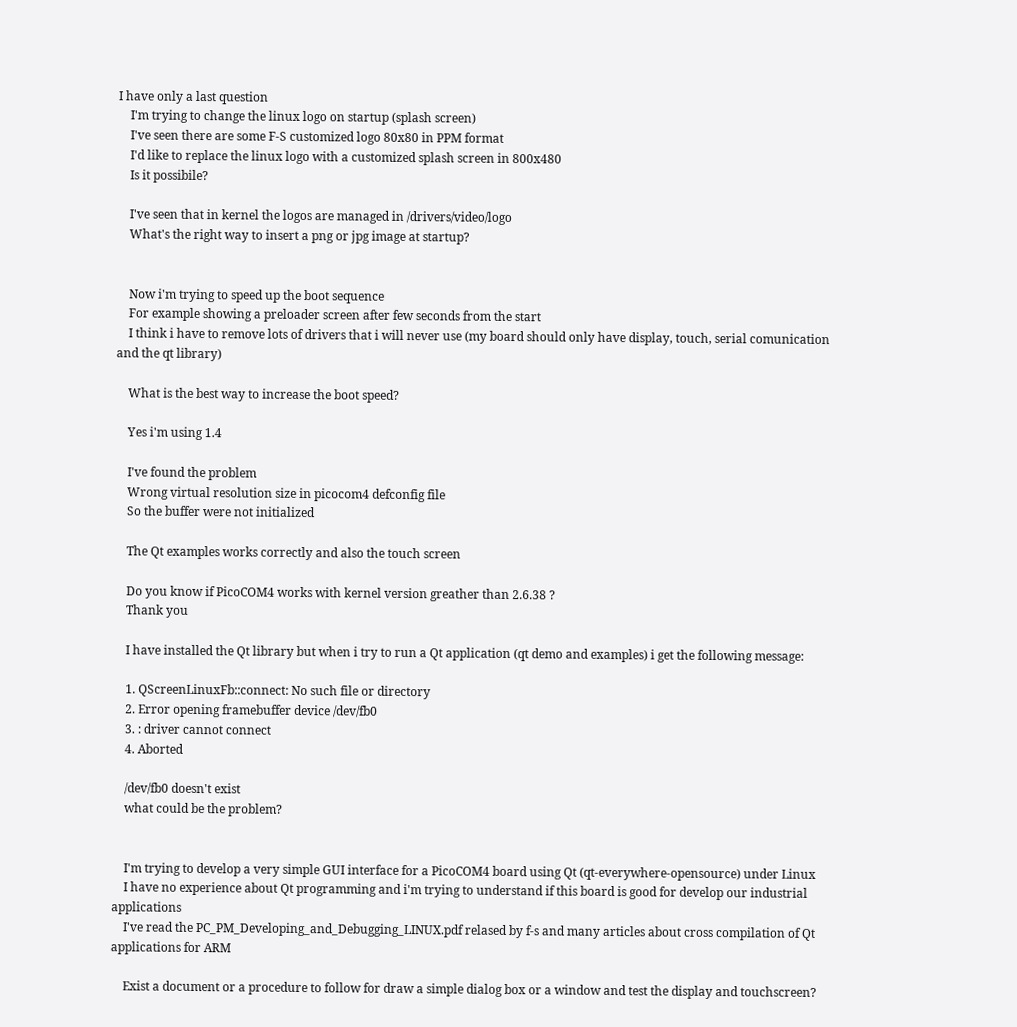I have only a last question
    I'm trying to change the linux logo on startup (splash screen)
    I've seen there are some F-S customized logo 80x80 in PPM format
    I'd like to replace the linux logo with a customized splash screen in 800x480
    Is it possibile?

    I've seen that in kernel the logos are managed in /drivers/video/logo
    What's the right way to insert a png or jpg image at startup?


    Now i'm trying to speed up the boot sequence
    For example showing a preloader screen after few seconds from the start
    I think i have to remove lots of drivers that i will never use (my board should only have display, touch, serial comunication and the qt library)

    What is the best way to increase the boot speed?

    Yes i'm using 1.4

    I've found the problem
    Wrong virtual resolution size in picocom4 defconfig file
    So the buffer were not initialized

    The Qt examples works correctly and also the touch screen

    Do you know if PicoCOM4 works with kernel version greather than 2.6.38 ?
    Thank you

    I have installed the Qt library but when i try to run a Qt application (qt demo and examples) i get the following message:

    1. QScreenLinuxFb::connect: No such file or directory
    2. Error opening framebuffer device /dev/fb0
    3. : driver cannot connect
    4. Aborted

    /dev/fb0 doesn't exist
    what could be the problem?


    I'm trying to develop a very simple GUI interface for a PicoCOM4 board using Qt (qt-everywhere-opensource) under Linux
    I have no experience about Qt programming and i'm trying to understand if this board is good for develop our industrial applications
    I've read the PC_PM_Developing_and_Debugging_LINUX.pdf relased by f-s and many articles about cross compilation of Qt applications for ARM

    Exist a document or a procedure to follow for draw a simple dialog box or a window and test the display and touchscreen?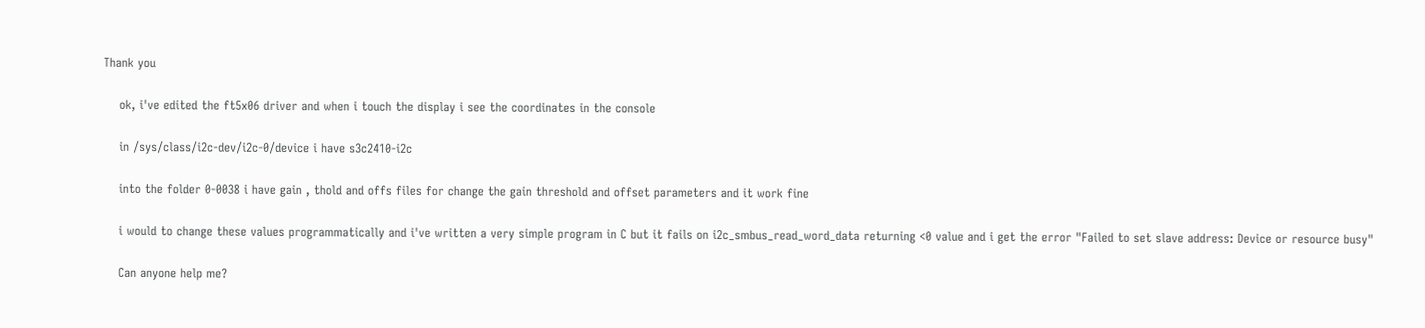Thank you

    ok, i've edited the ft5x06 driver and when i touch the display i see the coordinates in the console

    in /sys/class/i2c-dev/i2c-0/device i have s3c2410-i2c

    into the folder 0-0038 i have gain , thold and offs files for change the gain threshold and offset parameters and it work fine

    i would to change these values programmatically and i've written a very simple program in C but it fails on i2c_smbus_read_word_data returning <0 value and i get the error "Failed to set slave address: Device or resource busy"

    Can anyone help me?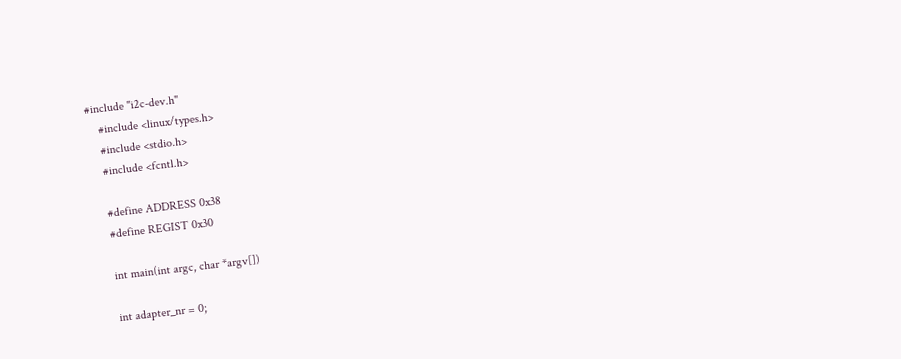#include "i2c-dev.h"
    #include <linux/types.h>
    #include <stdio.h>
    #include <fcntl.h>

    #define ADDRESS 0x38
    #define REGIST 0x30

    int main(int argc, char *argv[])

    int adapter_nr = 0;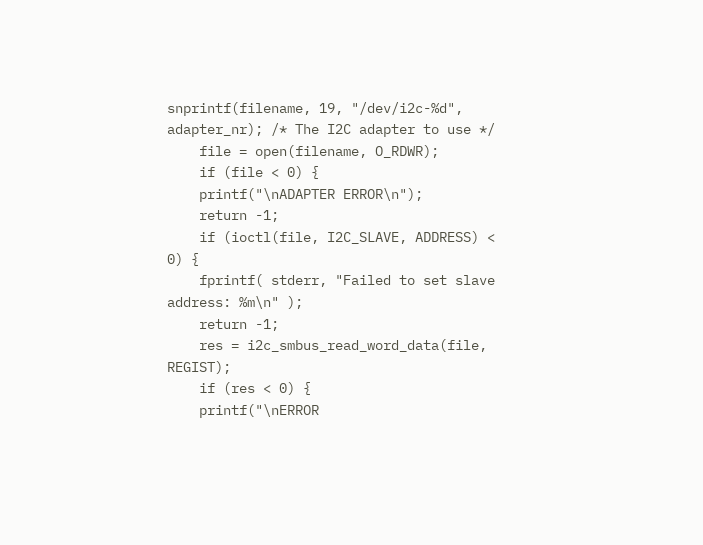snprintf(filename, 19, "/dev/i2c-%d", adapter_nr); /* The I2C adapter to use */
    file = open(filename, O_RDWR);
    if (file < 0) {
    printf("\nADAPTER ERROR\n");
    return -1;
    if (ioctl(file, I2C_SLAVE, ADDRESS) < 0) {
    fprintf( stderr, "Failed to set slave address: %m\n" );
    return -1;
    res = i2c_smbus_read_word_data(file, REGIST);
    if (res < 0) {
    printf("\nERROR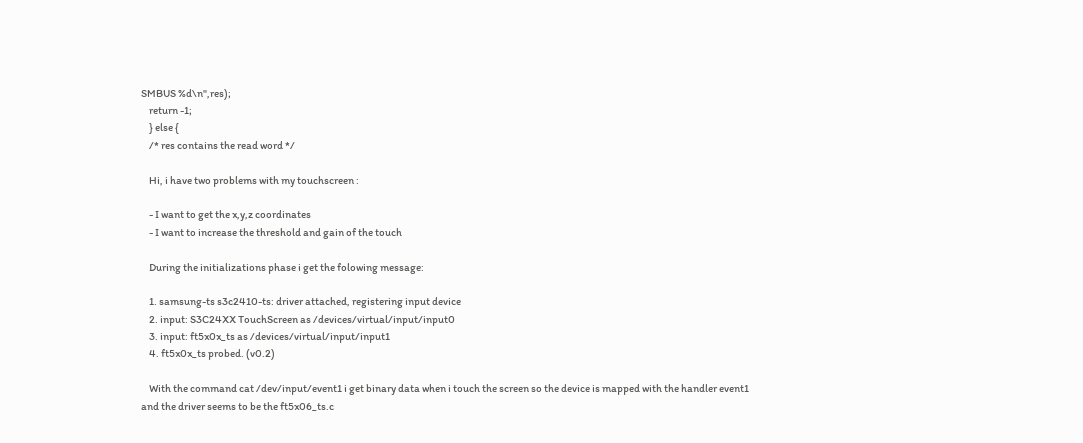SMBUS %d\n",res);
    return -1;
    } else {
    /* res contains the read word */

    Hi, i have two problems with my touchscreen :

    - I want to get the x,y,z coordinates
    - I want to increase the threshold and gain of the touch

    During the initializations phase i get the folowing message:

    1. samsung-ts s3c2410-ts: driver attached, registering input device
    2. input: S3C24XX TouchScreen as /devices/virtual/input/input0
    3. input: ft5x0x_ts as /devices/virtual/input/input1
    4. ft5x0x_ts probed. (v0.2)

    With the command cat /dev/input/event1 i get binary data when i touch the screen so the device is mapped with the handler event1 and the driver seems to be the ft5x06_ts.c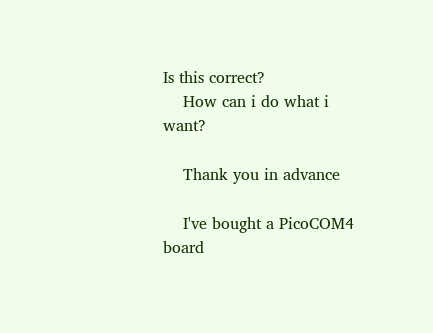Is this correct?
    How can i do what i want?

    Thank you in advance

    I've bought a PicoCOM4 board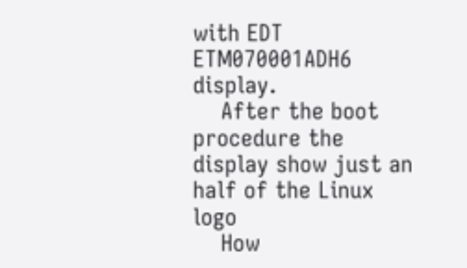with EDT ETM070001ADH6 display.
    After the boot procedure the display show just an half of the Linux logo
    How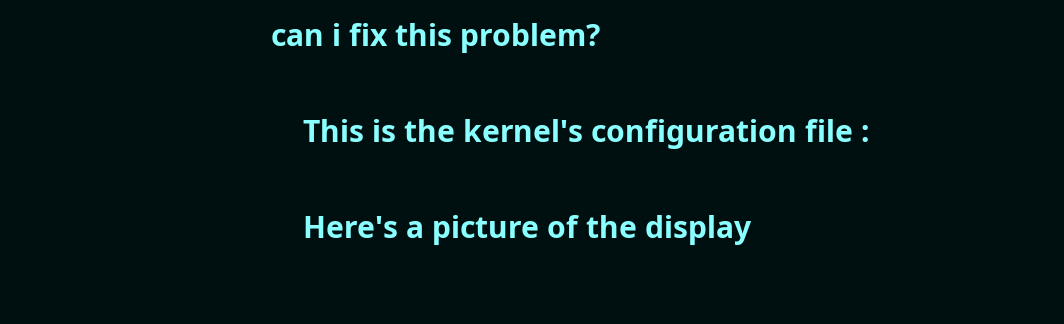can i fix this problem?

    This is the kernel's configuration file :

    Here's a picture of the display